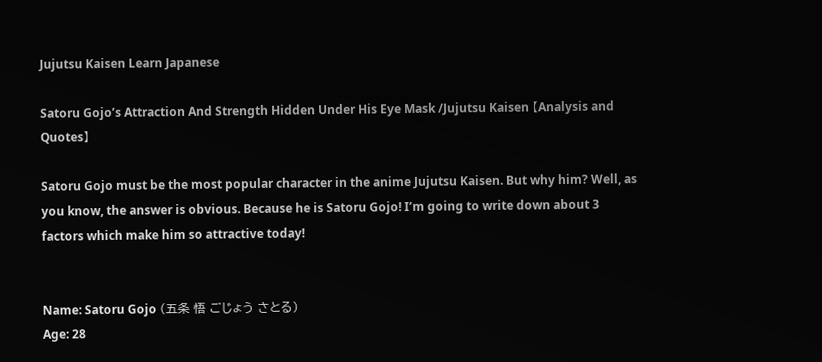Jujutsu Kaisen Learn Japanese

Satoru Gojo’s Attraction And Strength Hidden Under His Eye Mask /Jujutsu Kaisen 【Analysis and Quotes】

Satoru Gojo must be the most popular character in the anime Jujutsu Kaisen. But why him? Well, as you know, the answer is obvious. Because he is Satoru Gojo! I’m going to write down about 3 factors which make him so attractive today!


Name: Satoru Gojo (五条 悟 ごじょう さとる)
Age: 28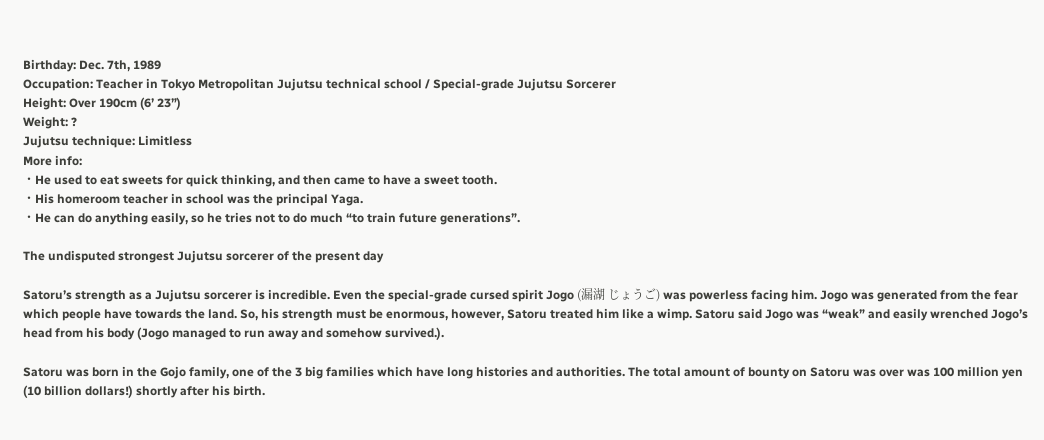Birthday: Dec. 7th, 1989
Occupation: Teacher in Tokyo Metropolitan Jujutsu technical school / Special-grade Jujutsu Sorcerer
Height: Over 190cm (6’ 23”)
Weight: ?
Jujutsu technique: Limitless
More info:
・He used to eat sweets for quick thinking, and then came to have a sweet tooth.
・His homeroom teacher in school was the principal Yaga.
・He can do anything easily, so he tries not to do much “to train future generations”.

The undisputed strongest Jujutsu sorcerer of the present day

Satoru’s strength as a Jujutsu sorcerer is incredible. Even the special-grade cursed spirit Jogo (漏湖 じょうご) was powerless facing him. Jogo was generated from the fear which people have towards the land. So, his strength must be enormous, however, Satoru treated him like a wimp. Satoru said Jogo was “weak” and easily wrenched Jogo’s head from his body (Jogo managed to run away and somehow survived.).

Satoru was born in the Gojo family, one of the 3 big families which have long histories and authorities. The total amount of bounty on Satoru was over was 100 million yen (10 billion dollars!) shortly after his birth.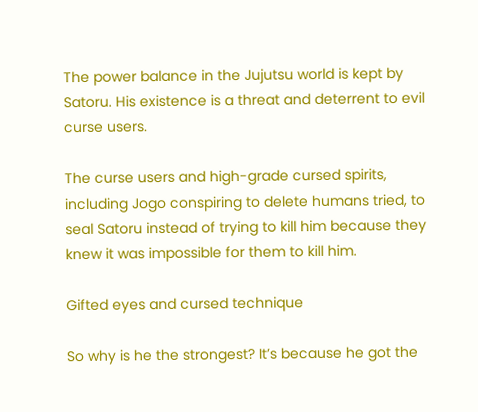The power balance in the Jujutsu world is kept by Satoru. His existence is a threat and deterrent to evil curse users.

The curse users and high-grade cursed spirits, including Jogo conspiring to delete humans tried, to seal Satoru instead of trying to kill him because they knew it was impossible for them to kill him.

Gifted eyes and cursed technique

So why is he the strongest? It’s because he got the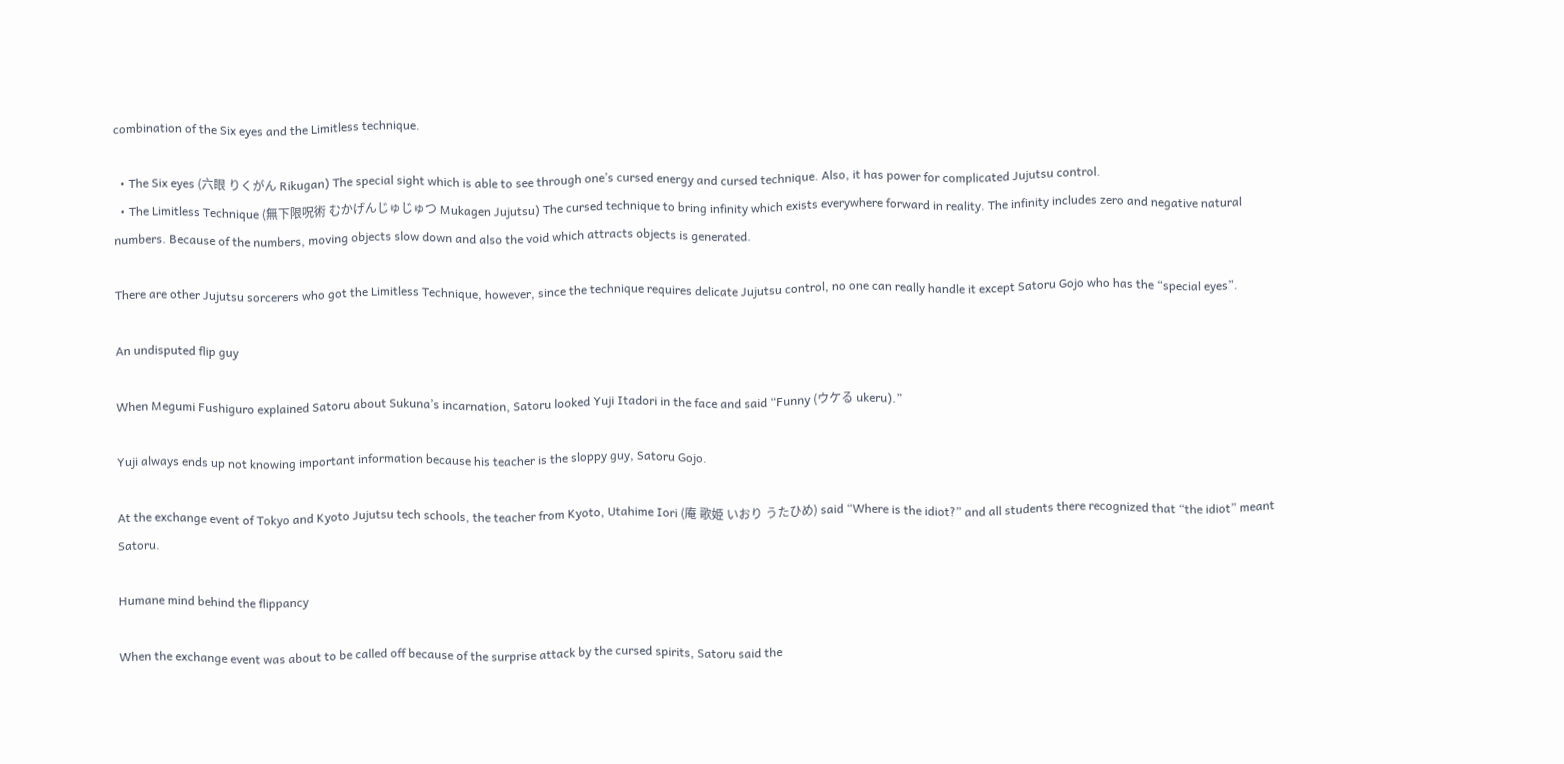combination of the Six eyes and the Limitless technique.

  • The Six eyes (六眼 りくがん Rikugan) The special sight which is able to see through one’s cursed energy and cursed technique. Also, it has power for complicated Jujutsu control.
  • The Limitless Technique (無下限呪術 むかげんじゅじゅつ Mukagen Jujutsu) The cursed technique to bring infinity which exists everywhere forward in reality. The infinity includes zero and negative natural numbers. Because of the numbers, moving objects slow down and also the void which attracts objects is generated.

There are other Jujutsu sorcerers who got the Limitless Technique, however, since the technique requires delicate Jujutsu control, no one can really handle it except Satoru Gojo who has the “special eyes”.

An undisputed flip guy

When Megumi Fushiguro explained Satoru about Sukuna’s incarnation, Satoru looked Yuji Itadori in the face and said “Funny (ウケる ukeru).”

Yuji always ends up not knowing important information because his teacher is the sloppy guy, Satoru Gojo.

At the exchange event of Tokyo and Kyoto Jujutsu tech schools, the teacher from Kyoto, Utahime Iori (庵 歌姫 いおり うたひめ) said “Where is the idiot?” and all students there recognized that “the idiot” meant Satoru.

Humane mind behind the flippancy

When the exchange event was about to be called off because of the surprise attack by the cursed spirits, Satoru said the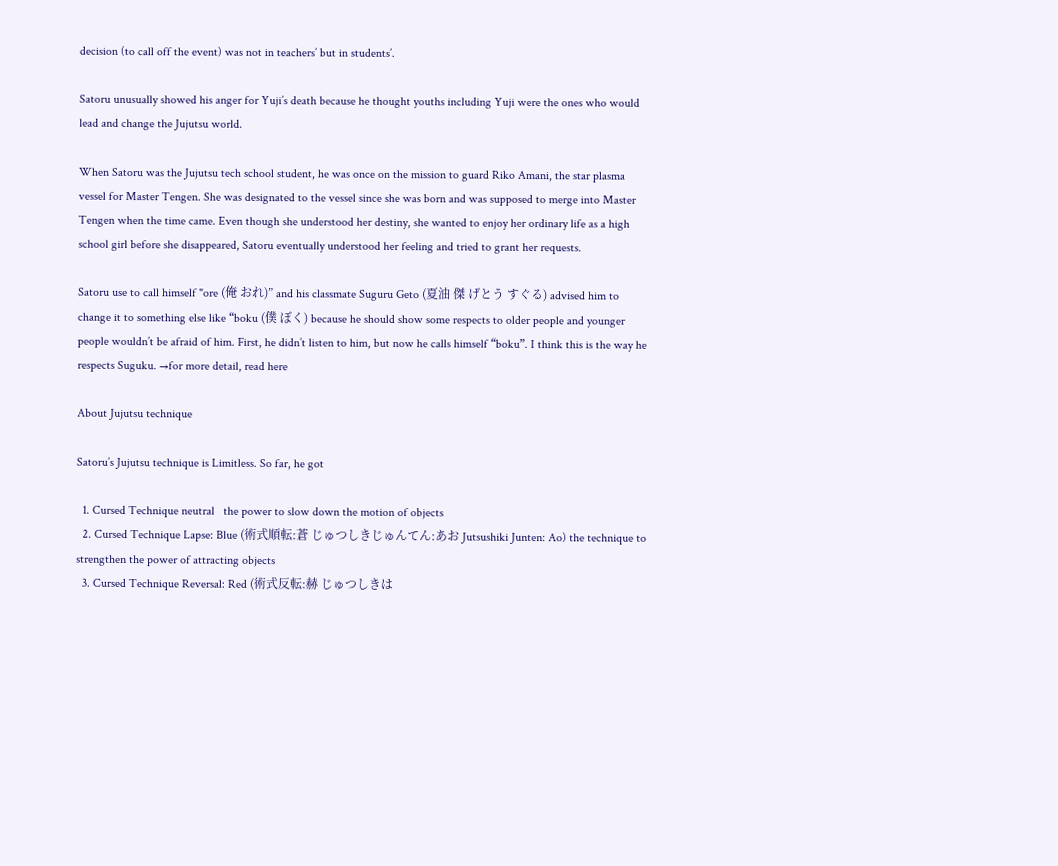decision (to call off the event) was not in teachers’ but in students’.

Satoru unusually showed his anger for Yuji’s death because he thought youths including Yuji were the ones who would lead and change the Jujutsu world.

When Satoru was the Jujutsu tech school student, he was once on the mission to guard Riko Amani, the star plasma vessel for Master Tengen. She was designated to the vessel since she was born and was supposed to merge into Master Tengen when the time came. Even though she understood her destiny, she wanted to enjoy her ordinary life as a high school girl before she disappeared, Satoru eventually understood her feeling and tried to grant her requests.

Satoru use to call himself "ore (俺 おれ)” and his classmate Suguru Geto (夏油 傑 げとう すぐる) advised him to change it to something else like “boku (僕 ぼく) because he should show some respects to older people and younger people wouldn’t be afraid of him. First, he didn’t listen to him, but now he calls himself “boku”. I think this is the way he respects Suguku. →for more detail, read here

About Jujutsu technique

Satoru’s Jujutsu technique is Limitless. So far, he got

  1. Cursed Technique neutral   the power to slow down the motion of objects
  2. Cursed Technique Lapse: Blue (術式順転:蒼 じゅつしきじゅんてん:あお Jutsushiki Junten: Ao) the technique to strengthen the power of attracting objects
  3. Cursed Technique Reversal: Red (術式反転:赫 じゅつしきは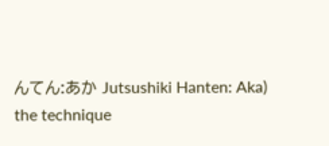んてん:あか Jutsushiki Hanten: Aka)  the technique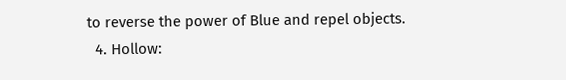to reverse the power of Blue and repel objects.
  4. Hollow: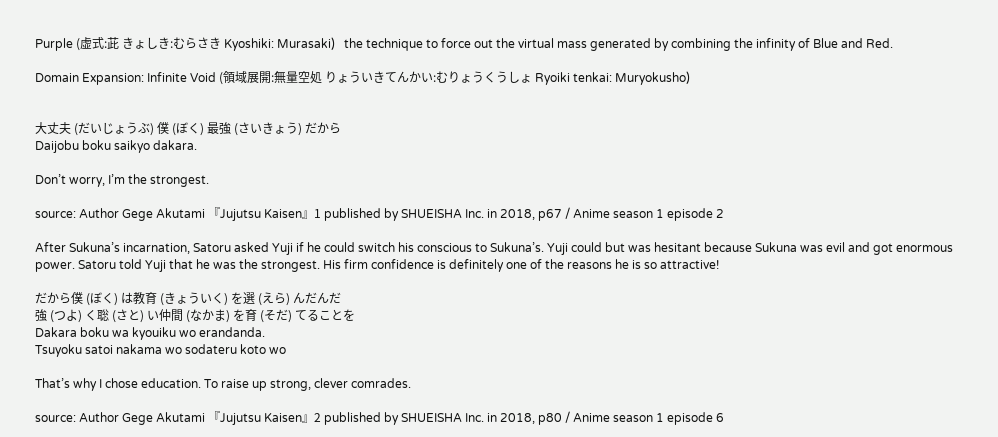Purple (虚式:茈 きょしき:むらさき Kyoshiki: Murasaki)   the technique to force out the virtual mass generated by combining the infinity of Blue and Red.

Domain Expansion: Infinite Void (領域展開:無量空処 りょういきてんかい:むりょうくうしょ Ryoiki tenkai: Muryokusho)


大丈夫 (だいじょうぶ) 僕 (ぼく) 最強 (さいきょう) だから
Daijobu boku saikyo dakara.

Don’t worry, I’m the strongest.

source: Author Gege Akutami 『Jujutsu Kaisen』1 published by SHUEISHA Inc. in 2018, p67 / Anime season 1 episode 2

After Sukuna’s incarnation, Satoru asked Yuji if he could switch his conscious to Sukuna’s. Yuji could but was hesitant because Sukuna was evil and got enormous power. Satoru told Yuji that he was the strongest. His firm confidence is definitely one of the reasons he is so attractive!

だから僕 (ぼく) は教育 (きょういく) を選 (えら) んだんだ
強 (つよ) く聡 (さと) い仲間 (なかま) を育 (そだ) てることを
Dakara boku wa kyouiku wo erandanda.
Tsuyoku satoi nakama wo sodateru koto wo

That’s why I chose education. To raise up strong, clever comrades.

source: Author Gege Akutami 『Jujutsu Kaisen』2 published by SHUEISHA Inc. in 2018, p80 / Anime season 1 episode 6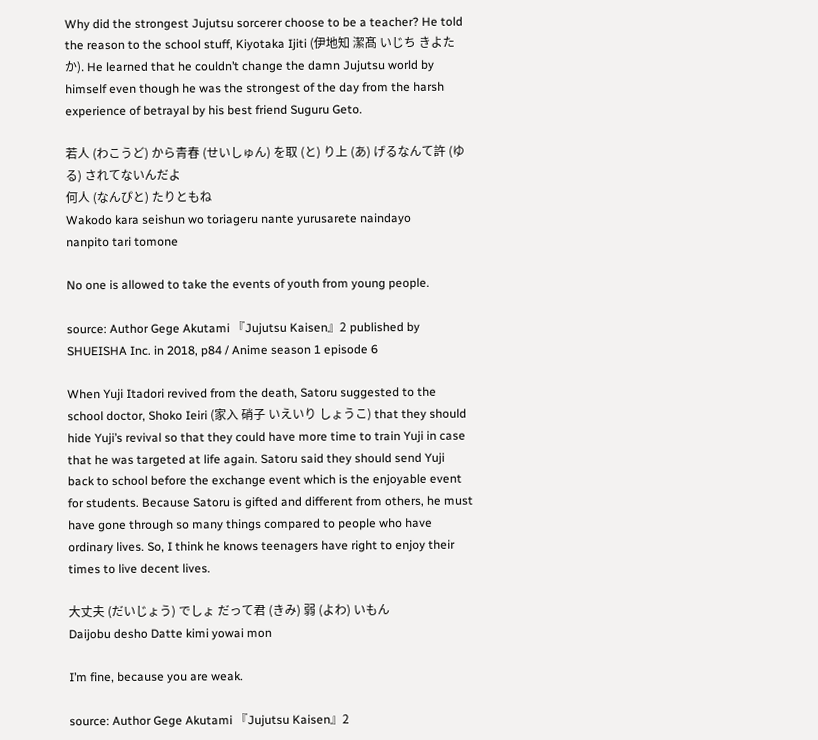Why did the strongest Jujutsu sorcerer choose to be a teacher? He told the reason to the school stuff, Kiyotaka Ijiti (伊地知 潔髙 いじち きよたか). He learned that he couldn’t change the damn Jujutsu world by himself even though he was the strongest of the day from the harsh experience of betrayal by his best friend Suguru Geto.

若人 (わこうど) から青春 (せいしゅん) を取 (と) り上 (あ) げるなんて許 (ゆる) されてないんだよ
何人 (なんぴと) たりともね
Wakodo kara seishun wo toriageru nante yurusarete naindayo
nanpito tari tomone

No one is allowed to take the events of youth from young people.

source: Author Gege Akutami 『Jujutsu Kaisen』2 published by SHUEISHA Inc. in 2018, p84 / Anime season 1 episode 6

When Yuji Itadori revived from the death, Satoru suggested to the school doctor, Shoko Ieiri (家入 硝子 いえいり しょうこ) that they should hide Yuji’s revival so that they could have more time to train Yuji in case that he was targeted at life again. Satoru said they should send Yuji back to school before the exchange event which is the enjoyable event for students. Because Satoru is gifted and different from others, he must have gone through so many things compared to people who have ordinary lives. So, I think he knows teenagers have right to enjoy their times to live decent lives.

大丈夫 (だいじょう) でしょ だって君 (きみ) 弱 (よわ) いもん
Daijobu desho Datte kimi yowai mon

I’m fine, because you are weak.

source: Author Gege Akutami 『Jujutsu Kaisen』2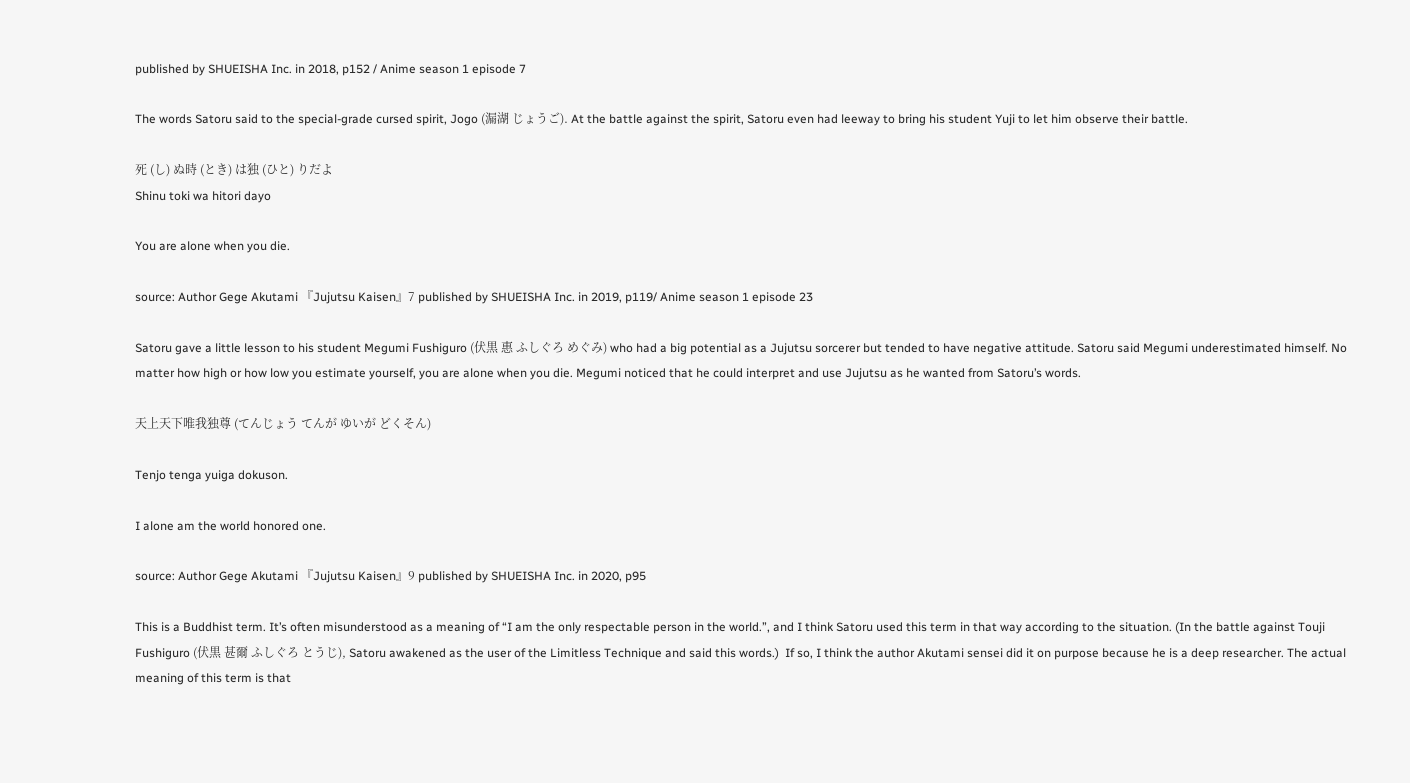published by SHUEISHA Inc. in 2018, p152 / Anime season 1 episode 7

The words Satoru said to the special-grade cursed spirit, Jogo (漏湖 じょうご). At the battle against the spirit, Satoru even had leeway to bring his student Yuji to let him observe their battle.

死 (し) ぬ時 (とき) は独 (ひと) りだよ
Shinu toki wa hitori dayo

You are alone when you die.

source: Author Gege Akutami 『Jujutsu Kaisen』7 published by SHUEISHA Inc. in 2019, p119/ Anime season 1 episode 23

Satoru gave a little lesson to his student Megumi Fushiguro (伏黒 惠 ふしぐろ めぐみ) who had a big potential as a Jujutsu sorcerer but tended to have negative attitude. Satoru said Megumi underestimated himself. No matter how high or how low you estimate yourself, you are alone when you die. Megumi noticed that he could interpret and use Jujutsu as he wanted from Satoru’s words.

天上天下唯我独尊 (てんじょう てんが ゆいが どくそん)

Tenjo tenga yuiga dokuson.

I alone am the world honored one.

source: Author Gege Akutami 『Jujutsu Kaisen』9 published by SHUEISHA Inc. in 2020, p95

This is a Buddhist term. It’s often misunderstood as a meaning of “I am the only respectable person in the world.”, and I think Satoru used this term in that way according to the situation. (In the battle against Touji Fushiguro (伏黒 甚爾 ふしぐろ とうじ), Satoru awakened as the user of the Limitless Technique and said this words.)  If so, I think the author Akutami sensei did it on purpose because he is a deep researcher. The actual meaning of this term is that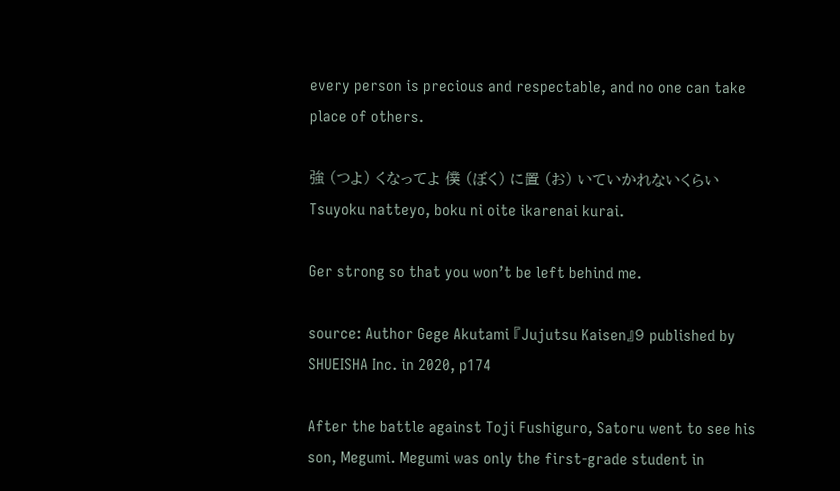every person is precious and respectable, and no one can take place of others.

強 (つよ) くなってよ 僕 (ぼく) に置 (お) いていかれないくらい
Tsuyoku natteyo, boku ni oite ikarenai kurai.

Ger strong so that you won’t be left behind me.

source: Author Gege Akutami 『Jujutsu Kaisen』9 published by SHUEISHA Inc. in 2020, p174

After the battle against Toji Fushiguro, Satoru went to see his son, Megumi. Megumi was only the first-grade student in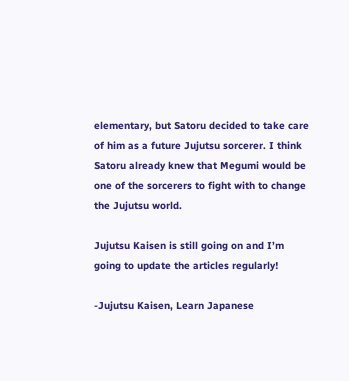elementary, but Satoru decided to take care of him as a future Jujutsu sorcerer. I think Satoru already knew that Megumi would be one of the sorcerers to fight with to change the Jujutsu world.

Jujutsu Kaisen is still going on and I’m going to update the articles regularly!

-Jujutsu Kaisen, Learn Japanese